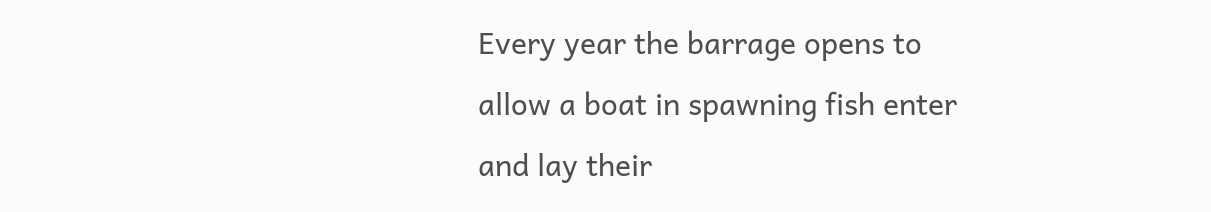Every year the barrage opens to allow a boat in spawning fish enter and lay their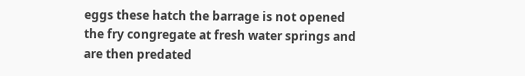eggs these hatch the barrage is not opened the fry congregate at fresh water springs and are then predated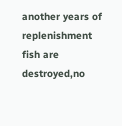another years of replenishment fish are destroyed,no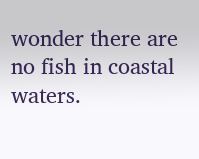wonder there are no fish in coastal waters.